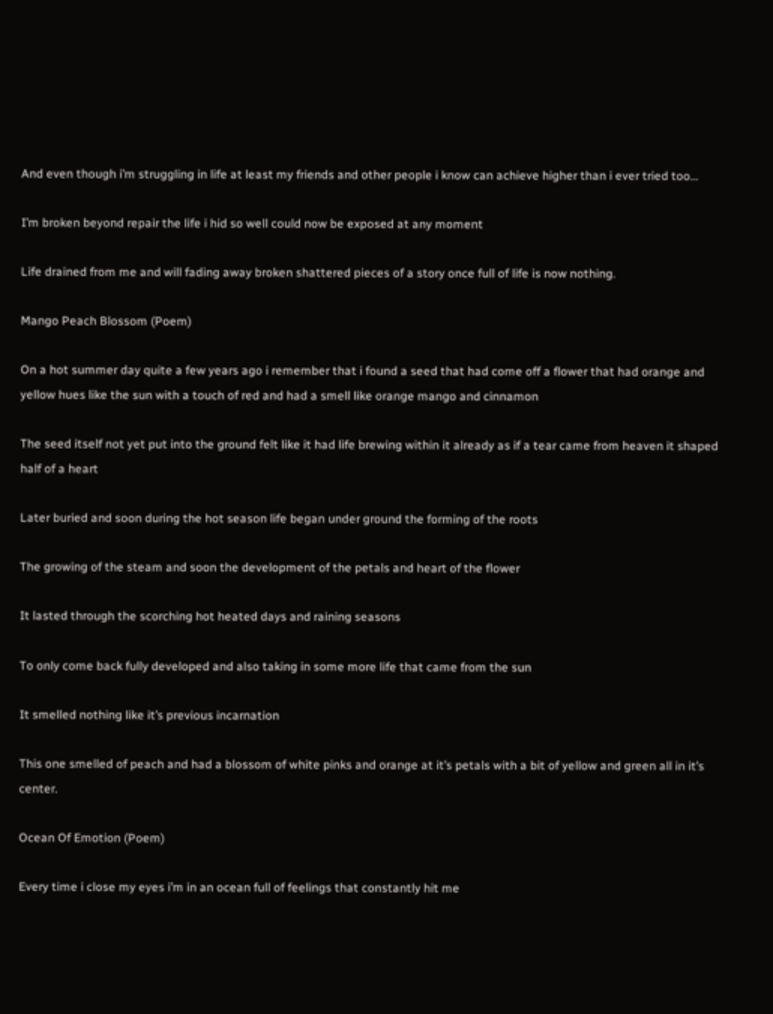And even though i’m struggling in life at least my friends and other people i know can achieve higher than i ever tried too…

I’m broken beyond repair the life i hid so well could now be exposed at any moment

Life drained from me and will fading away broken shattered pieces of a story once full of life is now nothing.

Mango Peach Blossom (Poem)

On a hot summer day quite a few years ago i remember that i found a seed that had come off a flower that had orange and yellow hues like the sun with a touch of red and had a smell like orange mango and cinnamon

The seed itself not yet put into the ground felt like it had life brewing within it already as if a tear came from heaven it shaped half of a heart

Later buried and soon during the hot season life began under ground the forming of the roots

The growing of the steam and soon the development of the petals and heart of the flower

It lasted through the scorching hot heated days and raining seasons

To only come back fully developed and also taking in some more life that came from the sun

It smelled nothing like it’s previous incarnation

This one smelled of peach and had a blossom of white pinks and orange at it’s petals with a bit of yellow and green all in it’s center.

Ocean Of Emotion (Poem)

Every time i close my eyes i’m in an ocean full of feelings that constantly hit me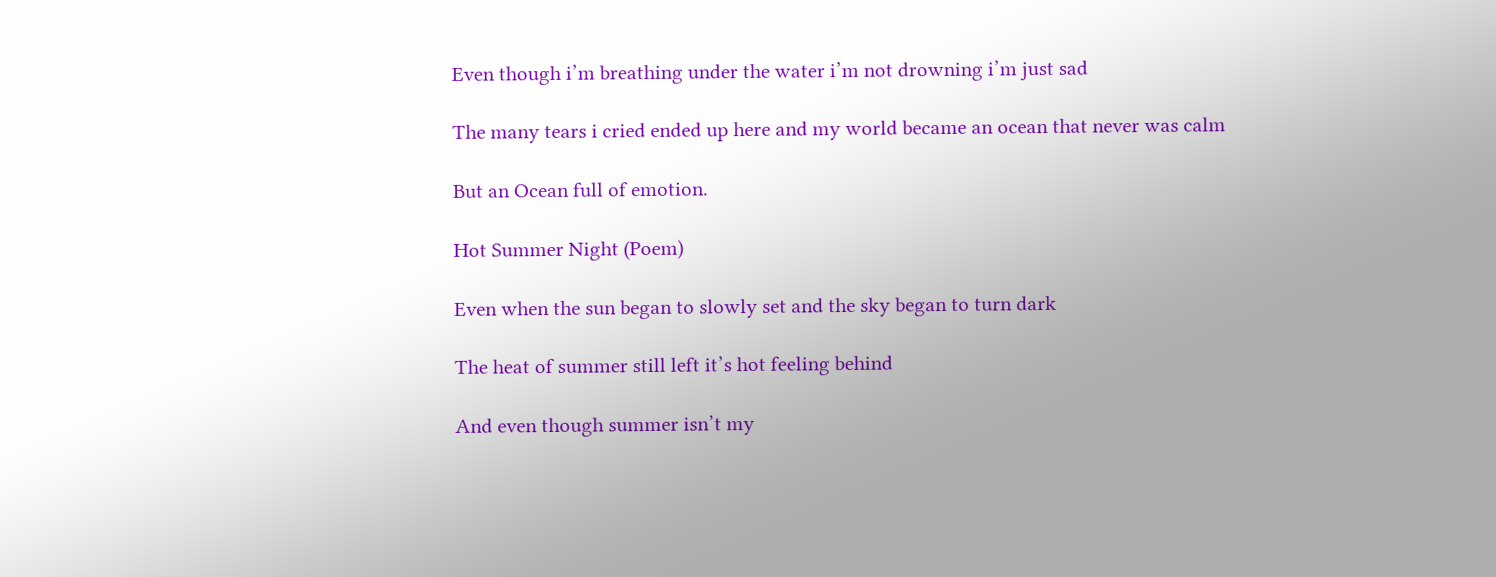Even though i’m breathing under the water i’m not drowning i’m just sad

The many tears i cried ended up here and my world became an ocean that never was calm

But an Ocean full of emotion.

Hot Summer Night (Poem)

Even when the sun began to slowly set and the sky began to turn dark

The heat of summer still left it’s hot feeling behind

And even though summer isn’t my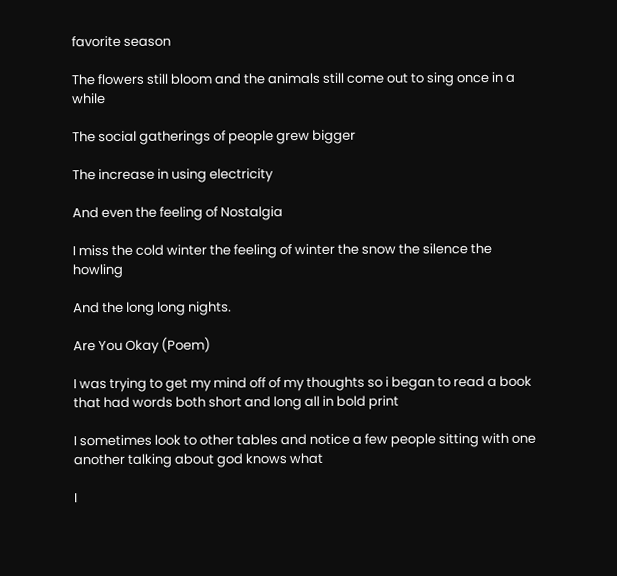favorite season

The flowers still bloom and the animals still come out to sing once in a while

The social gatherings of people grew bigger

The increase in using electricity

And even the feeling of Nostalgia

I miss the cold winter the feeling of winter the snow the silence the howling

And the long long nights.

Are You Okay (Poem)

I was trying to get my mind off of my thoughts so i began to read a book that had words both short and long all in bold print

I sometimes look to other tables and notice a few people sitting with one another talking about god knows what

I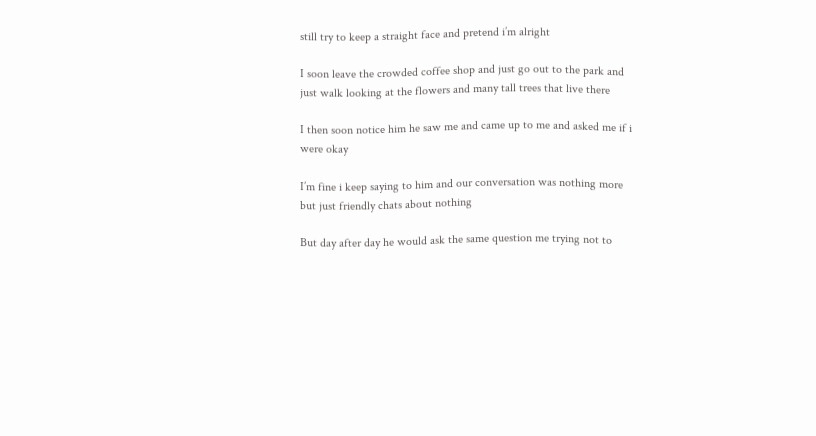still try to keep a straight face and pretend i’m alright

I soon leave the crowded coffee shop and just go out to the park and just walk looking at the flowers and many tall trees that live there

I then soon notice him he saw me and came up to me and asked me if i were okay

I’m fine i keep saying to him and our conversation was nothing more but just friendly chats about nothing

But day after day he would ask the same question me trying not to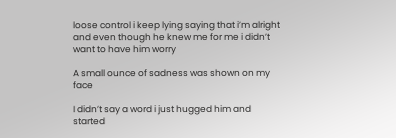loose control i keep lying saying that i’m alright and even though he knew me for me i didn’t want to have him worry

A small ounce of sadness was shown on my face

I didn’t say a word i just hugged him and started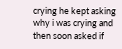crying he kept asking why i was crying and then soon asked if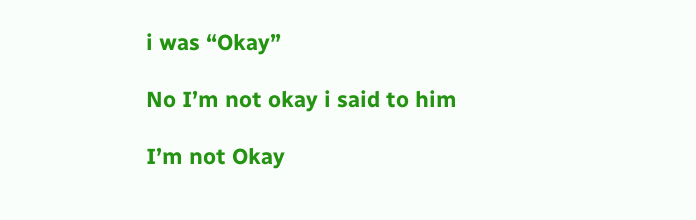i was “Okay”

No I’m not okay i said to him

I’m not Okay